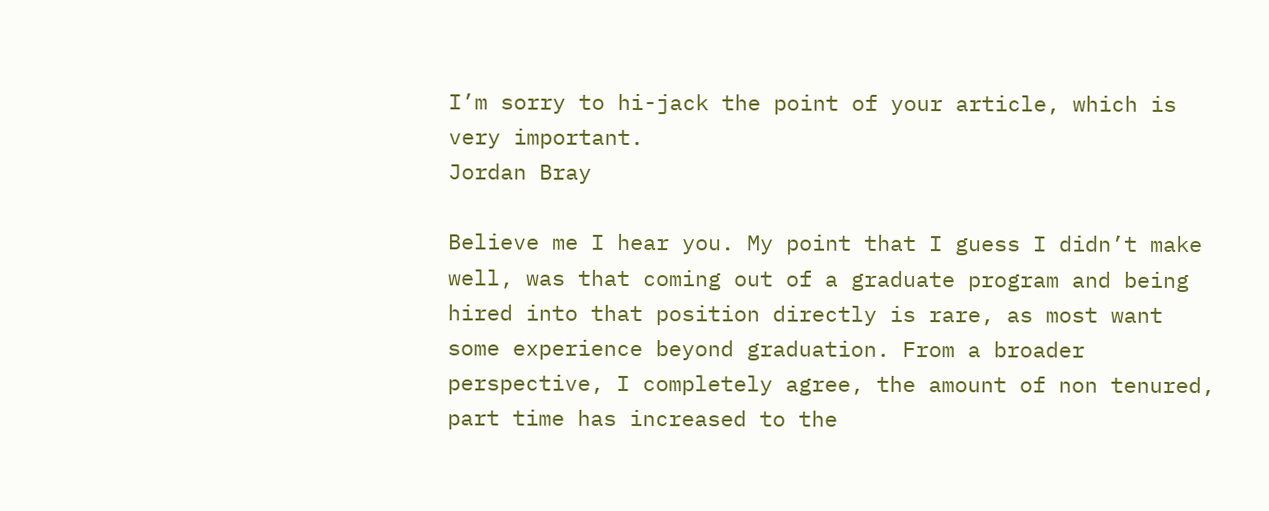I’m sorry to hi-jack the point of your article, which is very important.
Jordan Bray

Believe me I hear you. My point that I guess I didn’t make well, was that coming out of a graduate program and being hired into that position directly is rare, as most want some experience beyond graduation. From a broader perspective, I completely agree, the amount of non tenured, part time has increased to the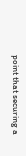point that securing a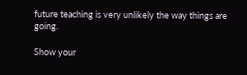future teaching is very unlikely the way things are going.

Show your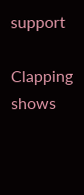support

Clapping shows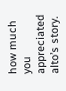how much you appreciated alto’s story.